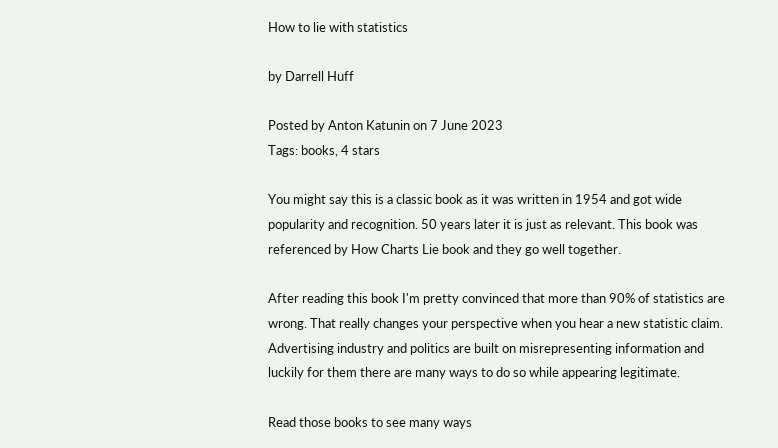How to lie with statistics

by Darrell Huff

Posted by Anton Katunin on 7 June 2023
Tags: books, 4 stars

You might say this is a classic book as it was written in 1954 and got wide popularity and recognition. 50 years later it is just as relevant. This book was referenced by How Charts Lie book and they go well together.

After reading this book I'm pretty convinced that more than 90% of statistics are wrong. That really changes your perspective when you hear a new statistic claim. Advertising industry and politics are built on misrepresenting information and luckily for them there are many ways to do so while appearing legitimate.

Read those books to see many ways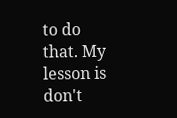to do that. My lesson is don't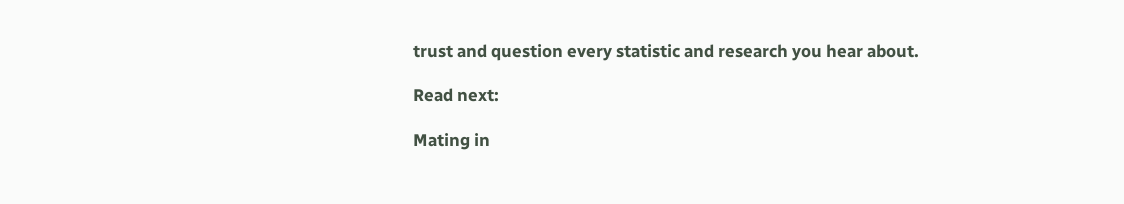trust and question every statistic and research you hear about.

Read next:

Mating in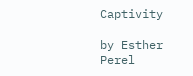Captivity

by Esther Perel